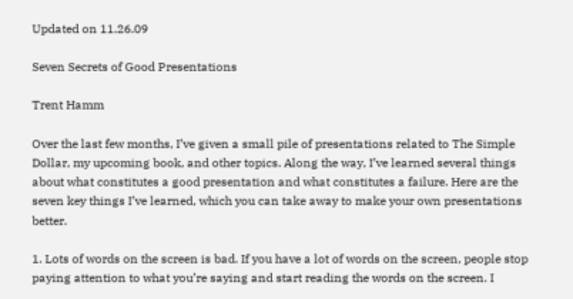Updated on 11.26.09

Seven Secrets of Good Presentations

Trent Hamm

Over the last few months, I’ve given a small pile of presentations related to The Simple Dollar, my upcoming book, and other topics. Along the way, I’ve learned several things about what constitutes a good presentation and what constitutes a failure. Here are the seven key things I’ve learned, which you can take away to make your own presentations better.

1. Lots of words on the screen is bad. If you have a lot of words on the screen, people stop paying attention to what you’re saying and start reading the words on the screen. I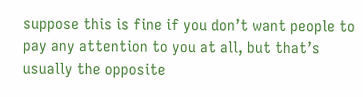suppose this is fine if you don’t want people to pay any attention to you at all, but that’s usually the opposite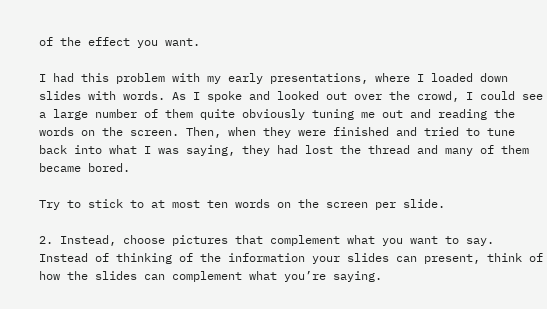of the effect you want.

I had this problem with my early presentations, where I loaded down slides with words. As I spoke and looked out over the crowd, I could see a large number of them quite obviously tuning me out and reading the words on the screen. Then, when they were finished and tried to tune back into what I was saying, they had lost the thread and many of them became bored.

Try to stick to at most ten words on the screen per slide.

2. Instead, choose pictures that complement what you want to say. Instead of thinking of the information your slides can present, think of how the slides can complement what you’re saying.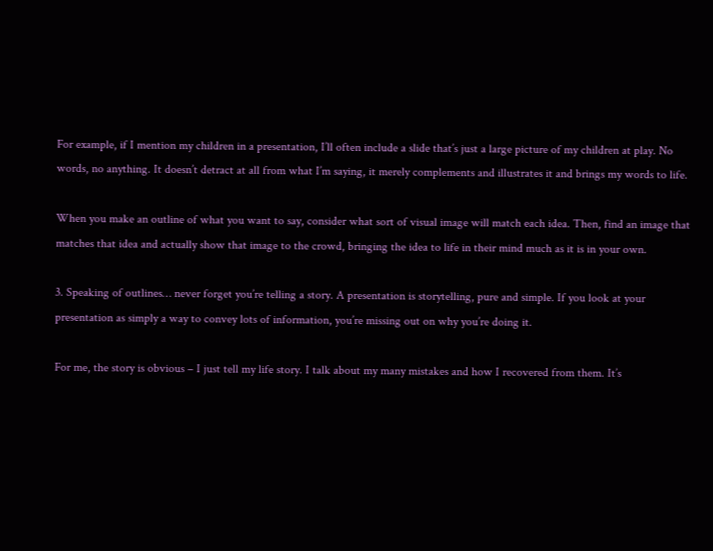For example, if I mention my children in a presentation, I’ll often include a slide that’s just a large picture of my children at play. No words, no anything. It doesn’t detract at all from what I’m saying, it merely complements and illustrates it and brings my words to life.

When you make an outline of what you want to say, consider what sort of visual image will match each idea. Then, find an image that matches that idea and actually show that image to the crowd, bringing the idea to life in their mind much as it is in your own.

3. Speaking of outlines… never forget you’re telling a story. A presentation is storytelling, pure and simple. If you look at your presentation as simply a way to convey lots of information, you’re missing out on why you’re doing it.

For me, the story is obvious – I just tell my life story. I talk about my many mistakes and how I recovered from them. It’s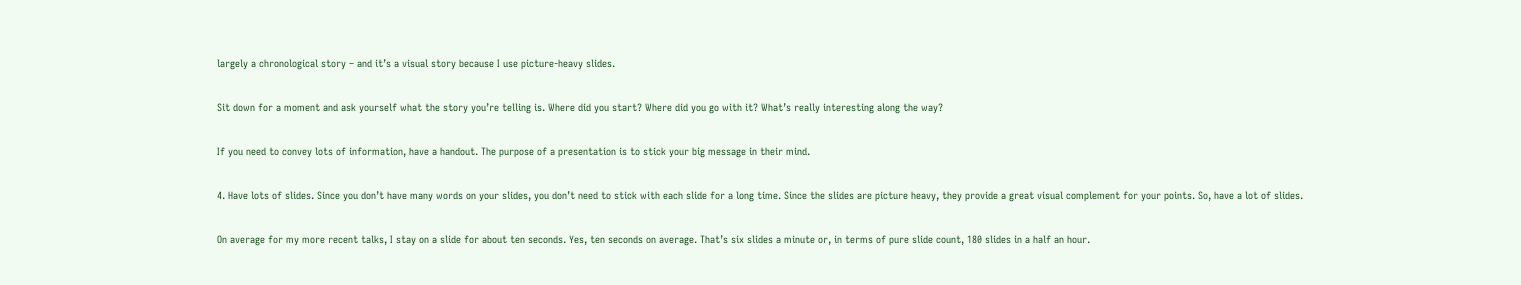largely a chronological story – and it’s a visual story because I use picture-heavy slides.

Sit down for a moment and ask yourself what the story you’re telling is. Where did you start? Where did you go with it? What’s really interesting along the way?

If you need to convey lots of information, have a handout. The purpose of a presentation is to stick your big message in their mind.

4. Have lots of slides. Since you don’t have many words on your slides, you don’t need to stick with each slide for a long time. Since the slides are picture heavy, they provide a great visual complement for your points. So, have a lot of slides.

On average for my more recent talks, I stay on a slide for about ten seconds. Yes, ten seconds on average. That’s six slides a minute or, in terms of pure slide count, 180 slides in a half an hour.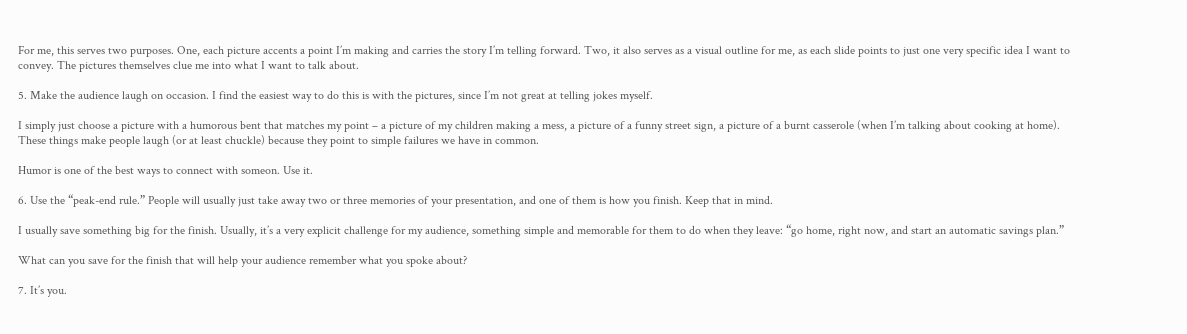For me, this serves two purposes. One, each picture accents a point I’m making and carries the story I’m telling forward. Two, it also serves as a visual outline for me, as each slide points to just one very specific idea I want to convey. The pictures themselves clue me into what I want to talk about.

5. Make the audience laugh on occasion. I find the easiest way to do this is with the pictures, since I’m not great at telling jokes myself.

I simply just choose a picture with a humorous bent that matches my point – a picture of my children making a mess, a picture of a funny street sign, a picture of a burnt casserole (when I’m talking about cooking at home). These things make people laugh (or at least chuckle) because they point to simple failures we have in common.

Humor is one of the best ways to connect with someon. Use it.

6. Use the “peak-end rule.” People will usually just take away two or three memories of your presentation, and one of them is how you finish. Keep that in mind.

I usually save something big for the finish. Usually, it’s a very explicit challenge for my audience, something simple and memorable for them to do when they leave: “go home, right now, and start an automatic savings plan.”

What can you save for the finish that will help your audience remember what you spoke about?

7. It’s you.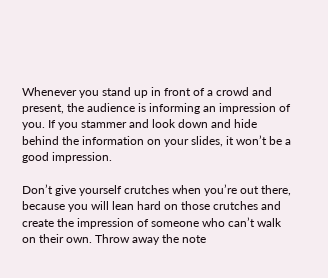Whenever you stand up in front of a crowd and present, the audience is informing an impression of you. If you stammer and look down and hide behind the information on your slides, it won’t be a good impression.

Don’t give yourself crutches when you’re out there, because you will lean hard on those crutches and create the impression of someone who can’t walk on their own. Throw away the note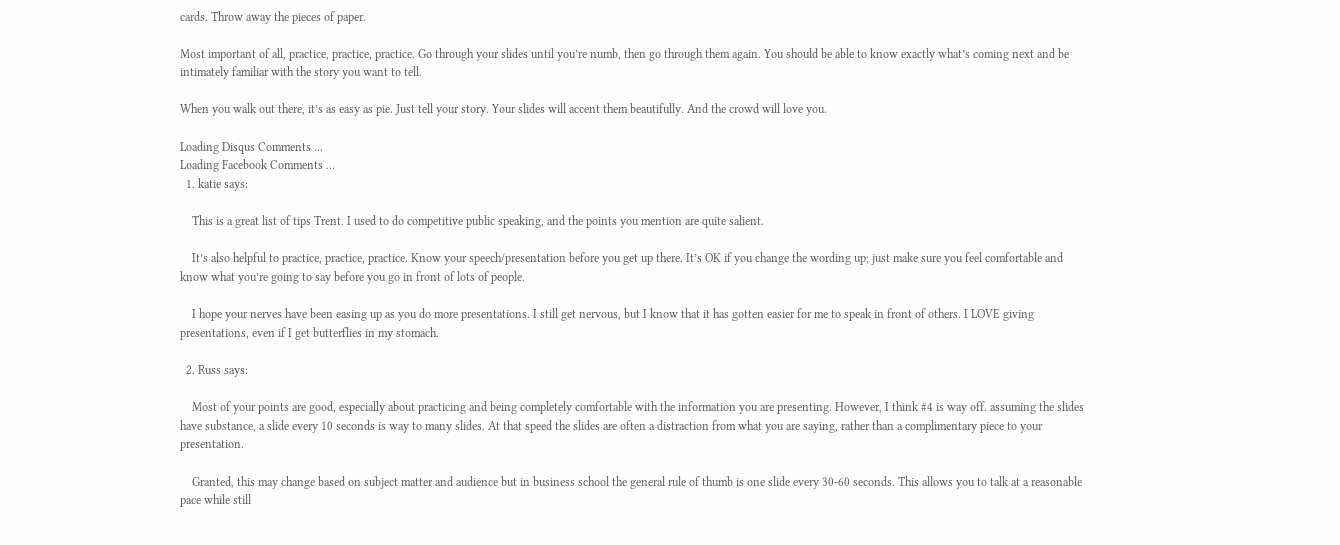cards. Throw away the pieces of paper.

Most important of all, practice, practice, practice. Go through your slides until you’re numb, then go through them again. You should be able to know exactly what’s coming next and be intimately familiar with the story you want to tell.

When you walk out there, it’s as easy as pie. Just tell your story. Your slides will accent them beautifully. And the crowd will love you.

Loading Disqus Comments ...
Loading Facebook Comments ...
  1. katie says:

    This is a great list of tips Trent. I used to do competitive public speaking, and the points you mention are quite salient.

    It’s also helpful to practice, practice, practice. Know your speech/presentation before you get up there. It’s OK if you change the wording up; just make sure you feel comfortable and know what you’re going to say before you go in front of lots of people.

    I hope your nerves have been easing up as you do more presentations. I still get nervous, but I know that it has gotten easier for me to speak in front of others. I LOVE giving presentations, even if I get butterflies in my stomach.

  2. Russ says:

    Most of your points are good, especially about practicing and being completely comfortable with the information you are presenting. However, I think #4 is way off. assuming the slides have substance, a slide every 10 seconds is way to many slides. At that speed the slides are often a distraction from what you are saying, rather than a complimentary piece to your presentation.

    Granted, this may change based on subject matter and audience but in business school the general rule of thumb is one slide every 30-60 seconds. This allows you to talk at a reasonable pace while still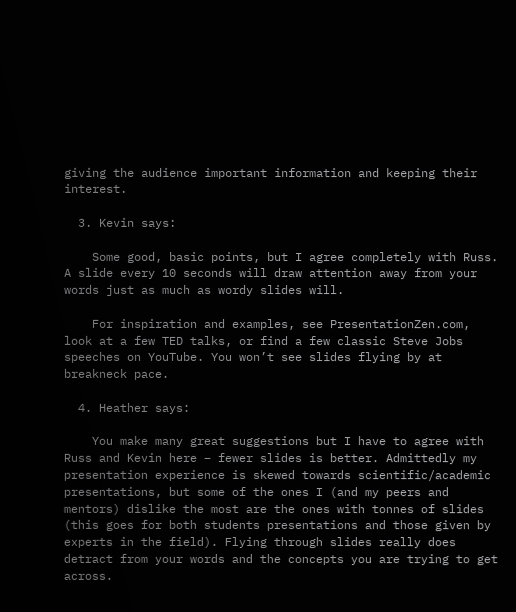giving the audience important information and keeping their interest.

  3. Kevin says:

    Some good, basic points, but I agree completely with Russ. A slide every 10 seconds will draw attention away from your words just as much as wordy slides will.

    For inspiration and examples, see PresentationZen.com, look at a few TED talks, or find a few classic Steve Jobs speeches on YouTube. You won’t see slides flying by at breakneck pace.

  4. Heather says:

    You make many great suggestions but I have to agree with Russ and Kevin here – fewer slides is better. Admittedly my presentation experience is skewed towards scientific/academic presentations, but some of the ones I (and my peers and mentors) dislike the most are the ones with tonnes of slides (this goes for both students presentations and those given by experts in the field). Flying through slides really does detract from your words and the concepts you are trying to get across.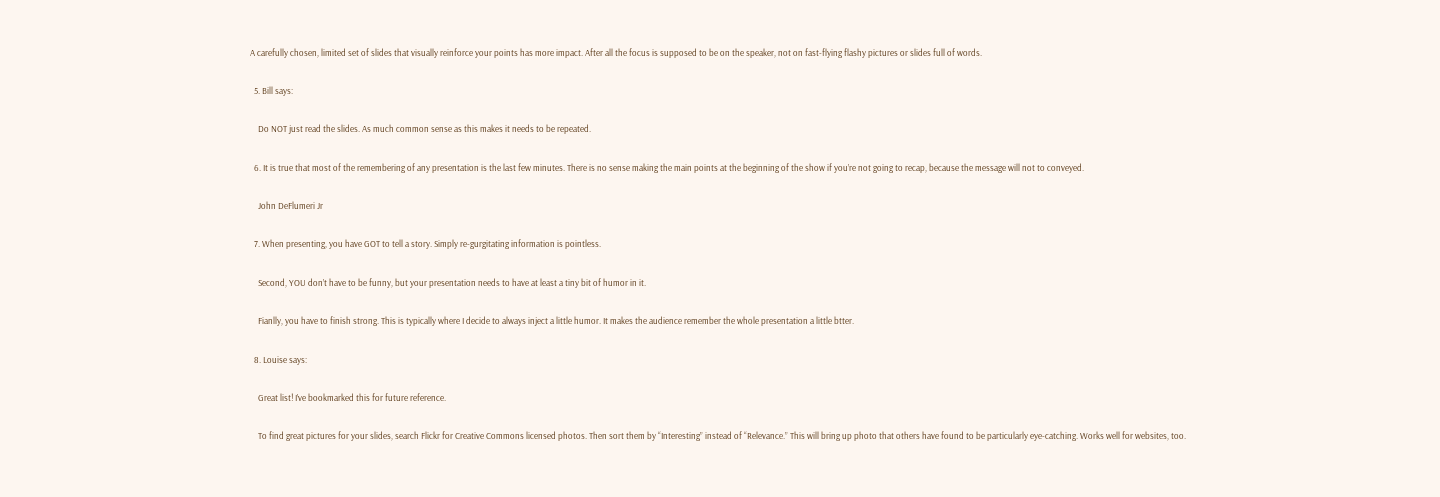A carefully chosen, limited set of slides that visually reinforce your points has more impact. After all the focus is supposed to be on the speaker, not on fast-flying flashy pictures or slides full of words.

  5. Bill says:

    Do NOT just read the slides. As much common sense as this makes it needs to be repeated.

  6. It is true that most of the remembering of any presentation is the last few minutes. There is no sense making the main points at the beginning of the show if you’re not going to recap, because the message will not to conveyed.

    John DeFlumeri Jr

  7. When presenting, you have GOT to tell a story. Simply re-gurgitating information is pointless.

    Second, YOU don’t have to be funny, but your presentation needs to have at least a tiny bit of humor in it.

    Fianlly, you have to finish strong. This is typically where I decide to always inject a little humor. It makes the audience remember the whole presentation a little btter.

  8. Louise says:

    Great list! I’ve bookmarked this for future reference.

    To find great pictures for your slides, search Flickr for Creative Commons licensed photos. Then sort them by “Interesting” instead of “Relevance.” This will bring up photo that others have found to be particularly eye-catching. Works well for websites, too.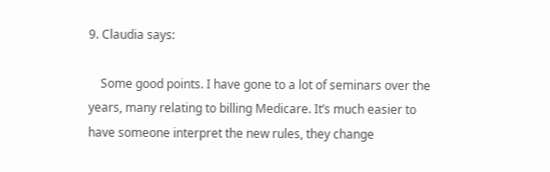9. Claudia says:

    Some good points. I have gone to a lot of seminars over the years, many relating to billing Medicare. It’s much easier to have someone interpret the new rules, they change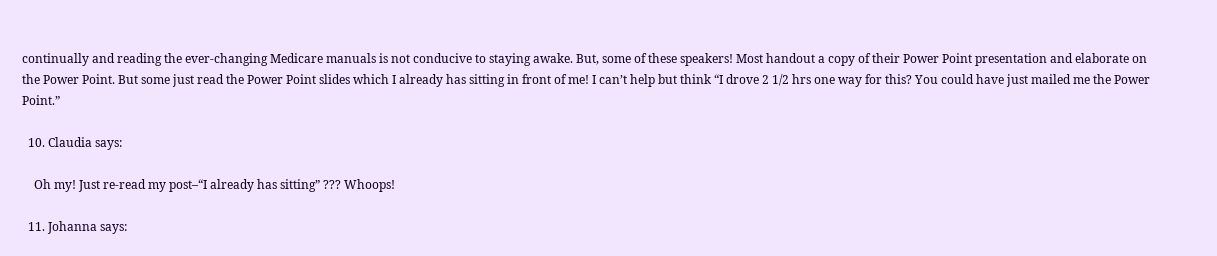continually and reading the ever-changing Medicare manuals is not conducive to staying awake. But, some of these speakers! Most handout a copy of their Power Point presentation and elaborate on the Power Point. But some just read the Power Point slides which I already has sitting in front of me! I can’t help but think “I drove 2 1/2 hrs one way for this? You could have just mailed me the Power Point.”

  10. Claudia says:

    Oh my! Just re-read my post–“I already has sitting” ??? Whoops!

  11. Johanna says: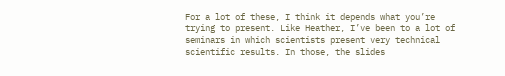For a lot of these, I think it depends what you’re trying to present. Like Heather, I’ve been to a lot of seminars in which scientists present very technical scientific results. In those, the slides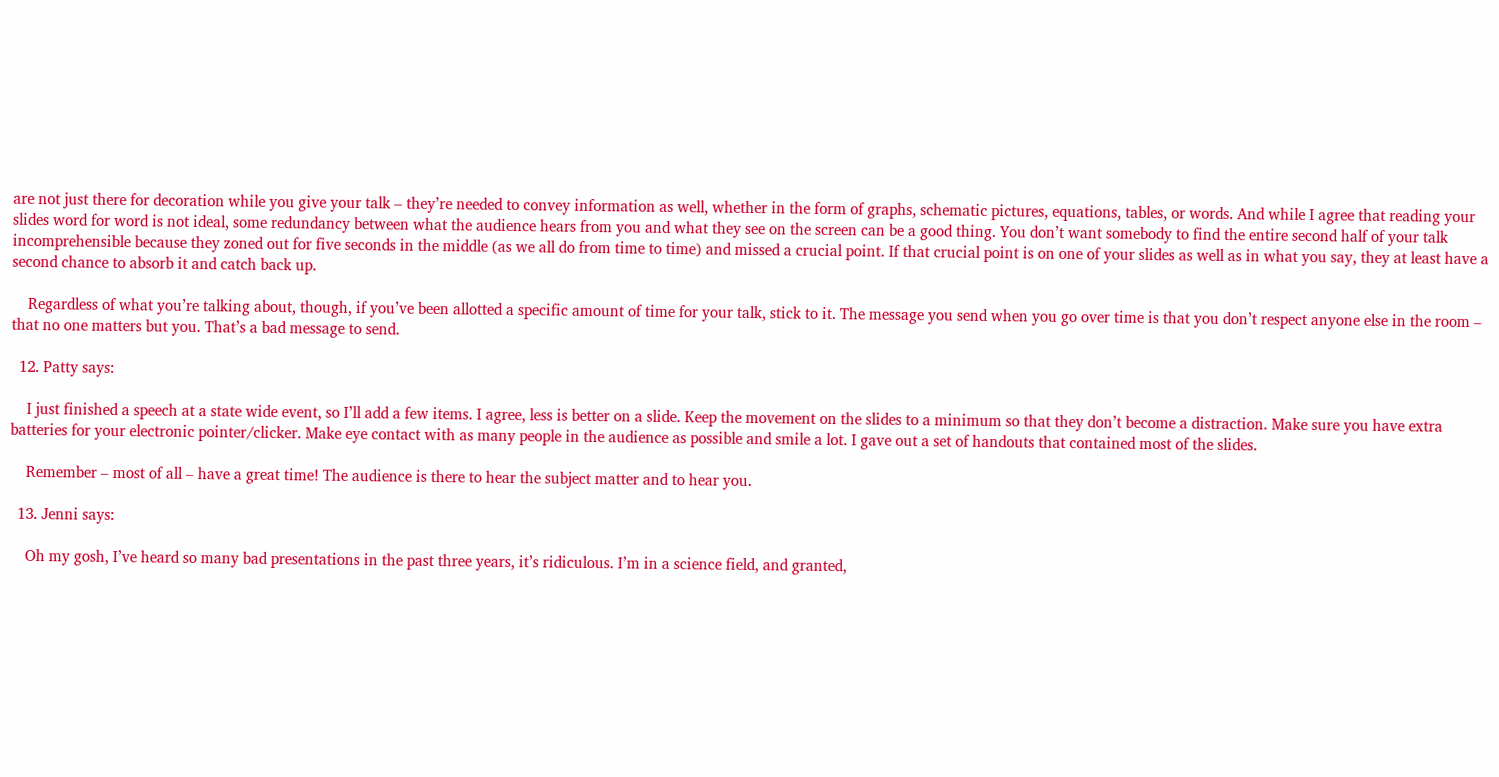are not just there for decoration while you give your talk – they’re needed to convey information as well, whether in the form of graphs, schematic pictures, equations, tables, or words. And while I agree that reading your slides word for word is not ideal, some redundancy between what the audience hears from you and what they see on the screen can be a good thing. You don’t want somebody to find the entire second half of your talk incomprehensible because they zoned out for five seconds in the middle (as we all do from time to time) and missed a crucial point. If that crucial point is on one of your slides as well as in what you say, they at least have a second chance to absorb it and catch back up.

    Regardless of what you’re talking about, though, if you’ve been allotted a specific amount of time for your talk, stick to it. The message you send when you go over time is that you don’t respect anyone else in the room – that no one matters but you. That’s a bad message to send.

  12. Patty says:

    I just finished a speech at a state wide event, so I’ll add a few items. I agree, less is better on a slide. Keep the movement on the slides to a minimum so that they don’t become a distraction. Make sure you have extra batteries for your electronic pointer/clicker. Make eye contact with as many people in the audience as possible and smile a lot. I gave out a set of handouts that contained most of the slides.

    Remember – most of all – have a great time! The audience is there to hear the subject matter and to hear you.

  13. Jenni says:

    Oh my gosh, I’ve heard so many bad presentations in the past three years, it’s ridiculous. I’m in a science field, and granted,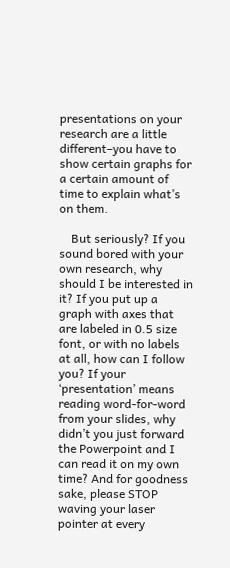presentations on your research are a little different–you have to show certain graphs for a certain amount of time to explain what’s on them.

    But seriously? If you sound bored with your own research, why should I be interested in it? If you put up a graph with axes that are labeled in 0.5 size font, or with no labels at all, how can I follow you? If your ‘presentation’ means reading word-for-word from your slides, why didn’t you just forward the Powerpoint and I can read it on my own time? And for goodness sake, please STOP waving your laser pointer at every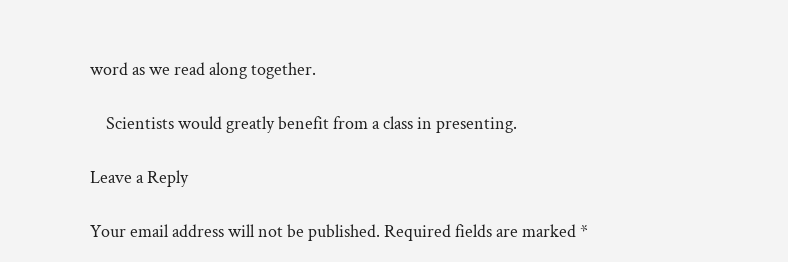word as we read along together.

    Scientists would greatly benefit from a class in presenting.

Leave a Reply

Your email address will not be published. Required fields are marked *